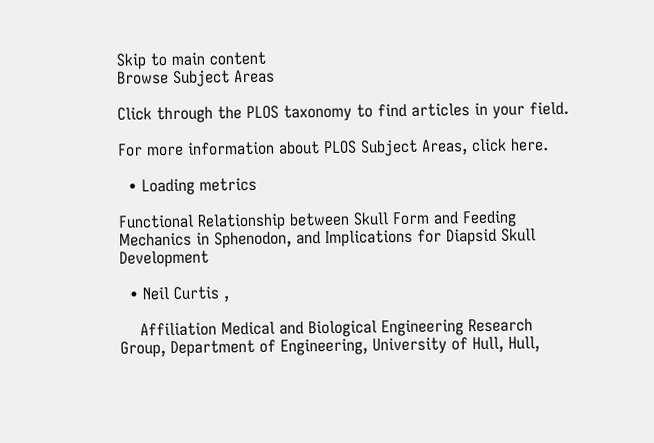Skip to main content
Browse Subject Areas

Click through the PLOS taxonomy to find articles in your field.

For more information about PLOS Subject Areas, click here.

  • Loading metrics

Functional Relationship between Skull Form and Feeding Mechanics in Sphenodon, and Implications for Diapsid Skull Development

  • Neil Curtis ,

    Affiliation Medical and Biological Engineering Research Group, Department of Engineering, University of Hull, Hull,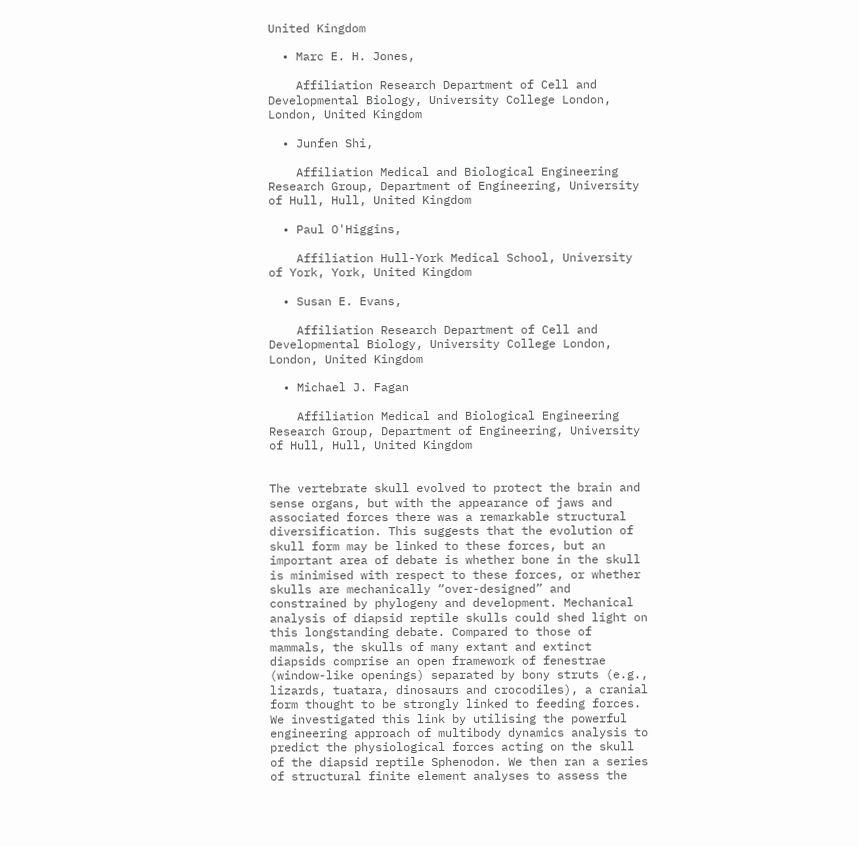United Kingdom

  • Marc E. H. Jones,

    Affiliation Research Department of Cell and Developmental Biology, University College London, London, United Kingdom

  • Junfen Shi,

    Affiliation Medical and Biological Engineering Research Group, Department of Engineering, University of Hull, Hull, United Kingdom

  • Paul O'Higgins,

    Affiliation Hull-York Medical School, University of York, York, United Kingdom

  • Susan E. Evans,

    Affiliation Research Department of Cell and Developmental Biology, University College London, London, United Kingdom

  • Michael J. Fagan

    Affiliation Medical and Biological Engineering Research Group, Department of Engineering, University of Hull, Hull, United Kingdom


The vertebrate skull evolved to protect the brain and sense organs, but with the appearance of jaws and associated forces there was a remarkable structural diversification. This suggests that the evolution of skull form may be linked to these forces, but an important area of debate is whether bone in the skull is minimised with respect to these forces, or whether skulls are mechanically “over-designed” and constrained by phylogeny and development. Mechanical analysis of diapsid reptile skulls could shed light on this longstanding debate. Compared to those of mammals, the skulls of many extant and extinct diapsids comprise an open framework of fenestrae (window-like openings) separated by bony struts (e.g., lizards, tuatara, dinosaurs and crocodiles), a cranial form thought to be strongly linked to feeding forces. We investigated this link by utilising the powerful engineering approach of multibody dynamics analysis to predict the physiological forces acting on the skull of the diapsid reptile Sphenodon. We then ran a series of structural finite element analyses to assess the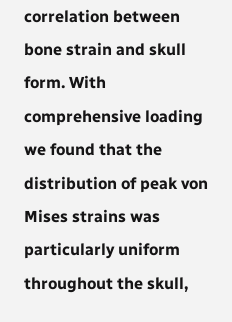correlation between bone strain and skull form. With comprehensive loading we found that the distribution of peak von Mises strains was particularly uniform throughout the skull,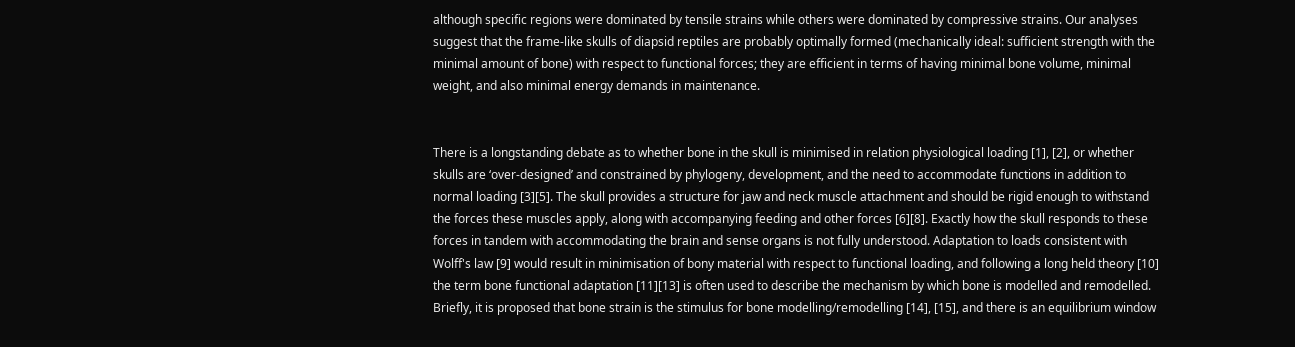although specific regions were dominated by tensile strains while others were dominated by compressive strains. Our analyses suggest that the frame-like skulls of diapsid reptiles are probably optimally formed (mechanically ideal: sufficient strength with the minimal amount of bone) with respect to functional forces; they are efficient in terms of having minimal bone volume, minimal weight, and also minimal energy demands in maintenance.


There is a longstanding debate as to whether bone in the skull is minimised in relation physiological loading [1], [2], or whether skulls are ‘over-designed’ and constrained by phylogeny, development, and the need to accommodate functions in addition to normal loading [3][5]. The skull provides a structure for jaw and neck muscle attachment and should be rigid enough to withstand the forces these muscles apply, along with accompanying feeding and other forces [6][8]. Exactly how the skull responds to these forces in tandem with accommodating the brain and sense organs is not fully understood. Adaptation to loads consistent with Wolff's law [9] would result in minimisation of bony material with respect to functional loading, and following a long held theory [10] the term bone functional adaptation [11][13] is often used to describe the mechanism by which bone is modelled and remodelled. Briefly, it is proposed that bone strain is the stimulus for bone modelling/remodelling [14], [15], and there is an equilibrium window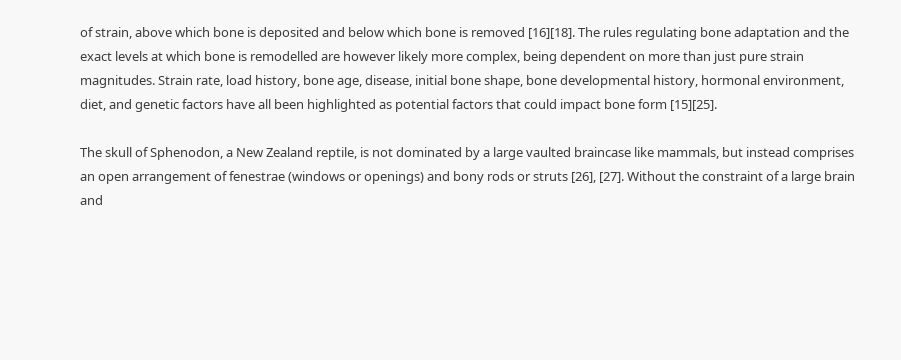of strain, above which bone is deposited and below which bone is removed [16][18]. The rules regulating bone adaptation and the exact levels at which bone is remodelled are however likely more complex, being dependent on more than just pure strain magnitudes. Strain rate, load history, bone age, disease, initial bone shape, bone developmental history, hormonal environment, diet, and genetic factors have all been highlighted as potential factors that could impact bone form [15][25].

The skull of Sphenodon, a New Zealand reptile, is not dominated by a large vaulted braincase like mammals, but instead comprises an open arrangement of fenestrae (windows or openings) and bony rods or struts [26], [27]. Without the constraint of a large brain and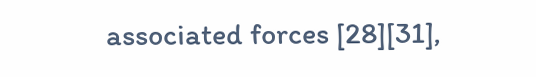associated forces [28][31],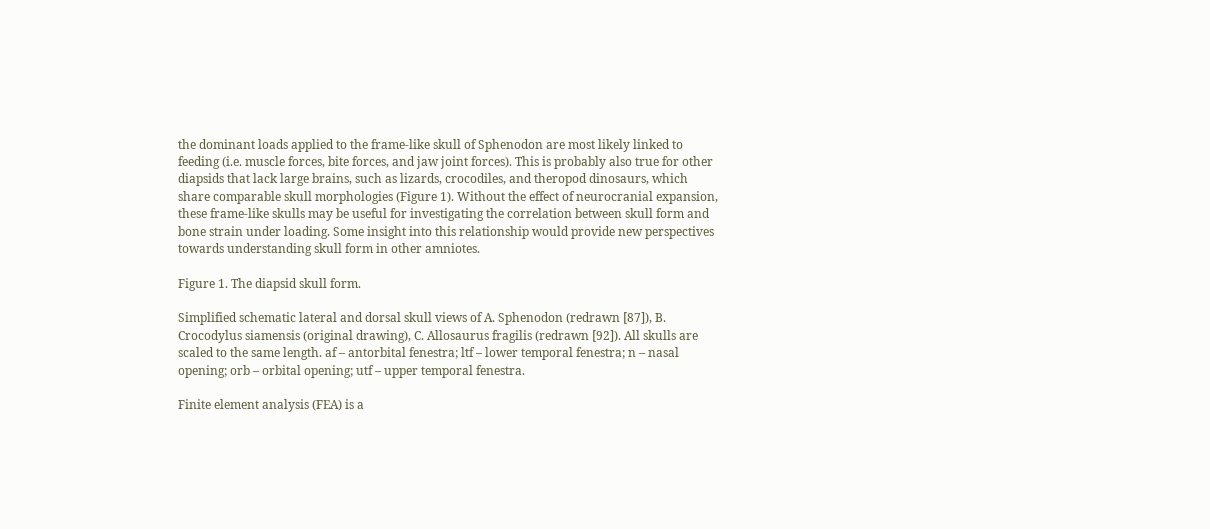the dominant loads applied to the frame-like skull of Sphenodon are most likely linked to feeding (i.e. muscle forces, bite forces, and jaw joint forces). This is probably also true for other diapsids that lack large brains, such as lizards, crocodiles, and theropod dinosaurs, which share comparable skull morphologies (Figure 1). Without the effect of neurocranial expansion, these frame-like skulls may be useful for investigating the correlation between skull form and bone strain under loading. Some insight into this relationship would provide new perspectives towards understanding skull form in other amniotes.

Figure 1. The diapsid skull form.

Simplified schematic lateral and dorsal skull views of A. Sphenodon (redrawn [87]), B. Crocodylus siamensis (original drawing), C. Allosaurus fragilis (redrawn [92]). All skulls are scaled to the same length. af – antorbital fenestra; ltf – lower temporal fenestra; n – nasal opening; orb – orbital opening; utf – upper temporal fenestra.

Finite element analysis (FEA) is a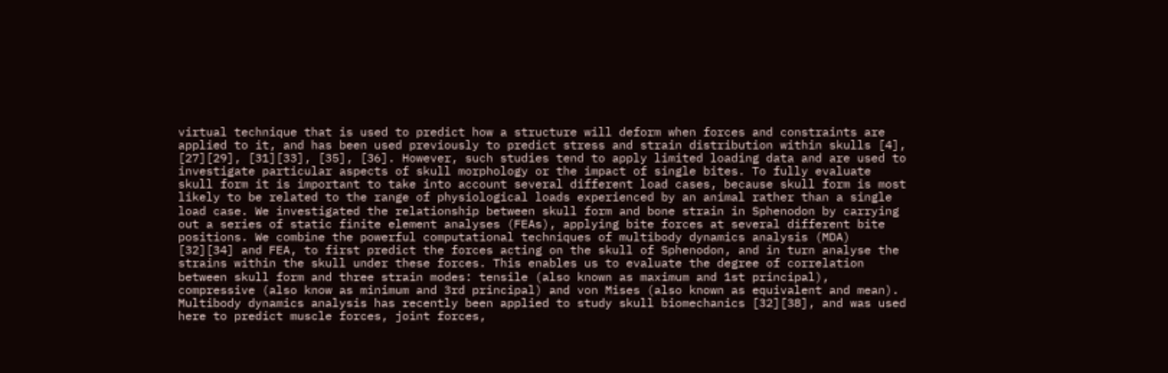virtual technique that is used to predict how a structure will deform when forces and constraints are applied to it, and has been used previously to predict stress and strain distribution within skulls [4], [27][29], [31][33], [35], [36]. However, such studies tend to apply limited loading data and are used to investigate particular aspects of skull morphology or the impact of single bites. To fully evaluate skull form it is important to take into account several different load cases, because skull form is most likely to be related to the range of physiological loads experienced by an animal rather than a single load case. We investigated the relationship between skull form and bone strain in Sphenodon by carrying out a series of static finite element analyses (FEAs), applying bite forces at several different bite positions. We combine the powerful computational techniques of multibody dynamics analysis (MDA) [32][34] and FEA, to first predict the forces acting on the skull of Sphenodon, and in turn analyse the strains within the skull under these forces. This enables us to evaluate the degree of correlation between skull form and three strain modes: tensile (also known as maximum and 1st principal), compressive (also know as minimum and 3rd principal) and von Mises (also known as equivalent and mean). Multibody dynamics analysis has recently been applied to study skull biomechanics [32][38], and was used here to predict muscle forces, joint forces,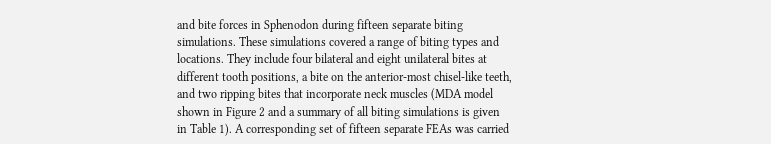and bite forces in Sphenodon during fifteen separate biting simulations. These simulations covered a range of biting types and locations. They include four bilateral and eight unilateral bites at different tooth positions, a bite on the anterior-most chisel-like teeth, and two ripping bites that incorporate neck muscles (MDA model shown in Figure 2 and a summary of all biting simulations is given in Table 1). A corresponding set of fifteen separate FEAs was carried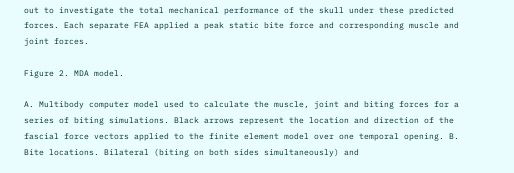out to investigate the total mechanical performance of the skull under these predicted forces. Each separate FEA applied a peak static bite force and corresponding muscle and joint forces.

Figure 2. MDA model.

A. Multibody computer model used to calculate the muscle, joint and biting forces for a series of biting simulations. Black arrows represent the location and direction of the fascial force vectors applied to the finite element model over one temporal opening. B. Bite locations. Bilateral (biting on both sides simultaneously) and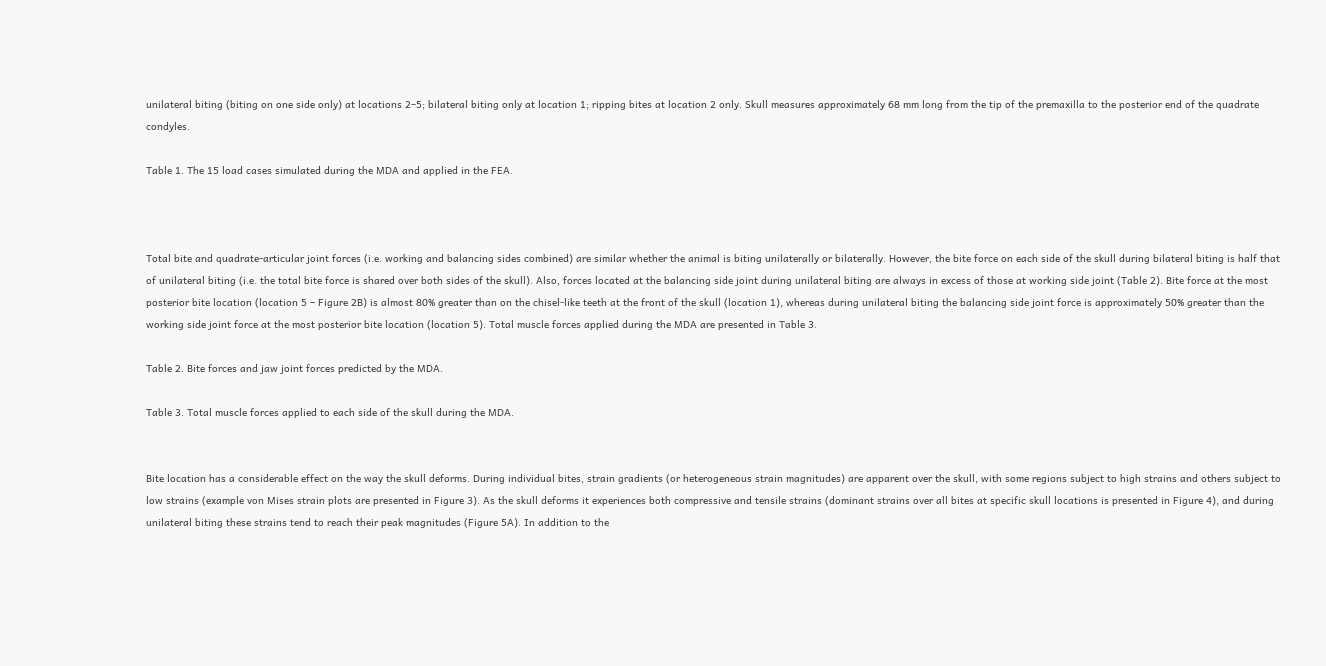unilateral biting (biting on one side only) at locations 2–5; bilateral biting only at location 1; ripping bites at location 2 only. Skull measures approximately 68 mm long from the tip of the premaxilla to the posterior end of the quadrate condyles.

Table 1. The 15 load cases simulated during the MDA and applied in the FEA.



Total bite and quadrate-articular joint forces (i.e. working and balancing sides combined) are similar whether the animal is biting unilaterally or bilaterally. However, the bite force on each side of the skull during bilateral biting is half that of unilateral biting (i.e. the total bite force is shared over both sides of the skull). Also, forces located at the balancing side joint during unilateral biting are always in excess of those at working side joint (Table 2). Bite force at the most posterior bite location (location 5 – Figure 2B) is almost 80% greater than on the chisel-like teeth at the front of the skull (location 1), whereas during unilateral biting the balancing side joint force is approximately 50% greater than the working side joint force at the most posterior bite location (location 5). Total muscle forces applied during the MDA are presented in Table 3.

Table 2. Bite forces and jaw joint forces predicted by the MDA.

Table 3. Total muscle forces applied to each side of the skull during the MDA.


Bite location has a considerable effect on the way the skull deforms. During individual bites, strain gradients (or heterogeneous strain magnitudes) are apparent over the skull, with some regions subject to high strains and others subject to low strains (example von Mises strain plots are presented in Figure 3). As the skull deforms it experiences both compressive and tensile strains (dominant strains over all bites at specific skull locations is presented in Figure 4), and during unilateral biting these strains tend to reach their peak magnitudes (Figure 5A). In addition to the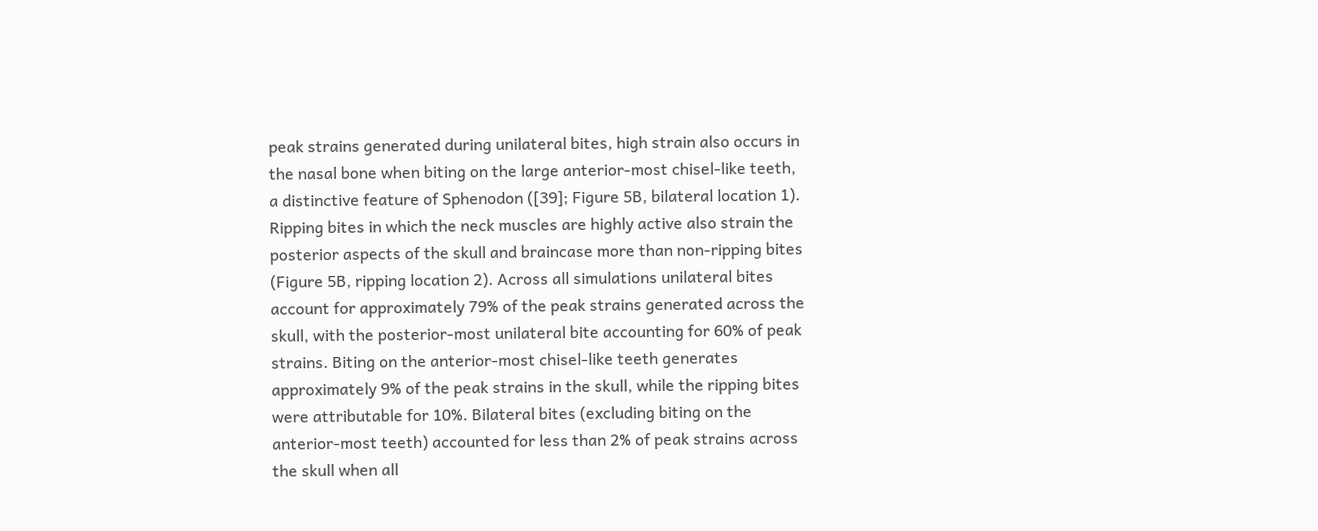peak strains generated during unilateral bites, high strain also occurs in the nasal bone when biting on the large anterior-most chisel-like teeth, a distinctive feature of Sphenodon ([39]; Figure 5B, bilateral location 1). Ripping bites in which the neck muscles are highly active also strain the posterior aspects of the skull and braincase more than non-ripping bites (Figure 5B, ripping location 2). Across all simulations unilateral bites account for approximately 79% of the peak strains generated across the skull, with the posterior-most unilateral bite accounting for 60% of peak strains. Biting on the anterior-most chisel-like teeth generates approximately 9% of the peak strains in the skull, while the ripping bites were attributable for 10%. Bilateral bites (excluding biting on the anterior-most teeth) accounted for less than 2% of peak strains across the skull when all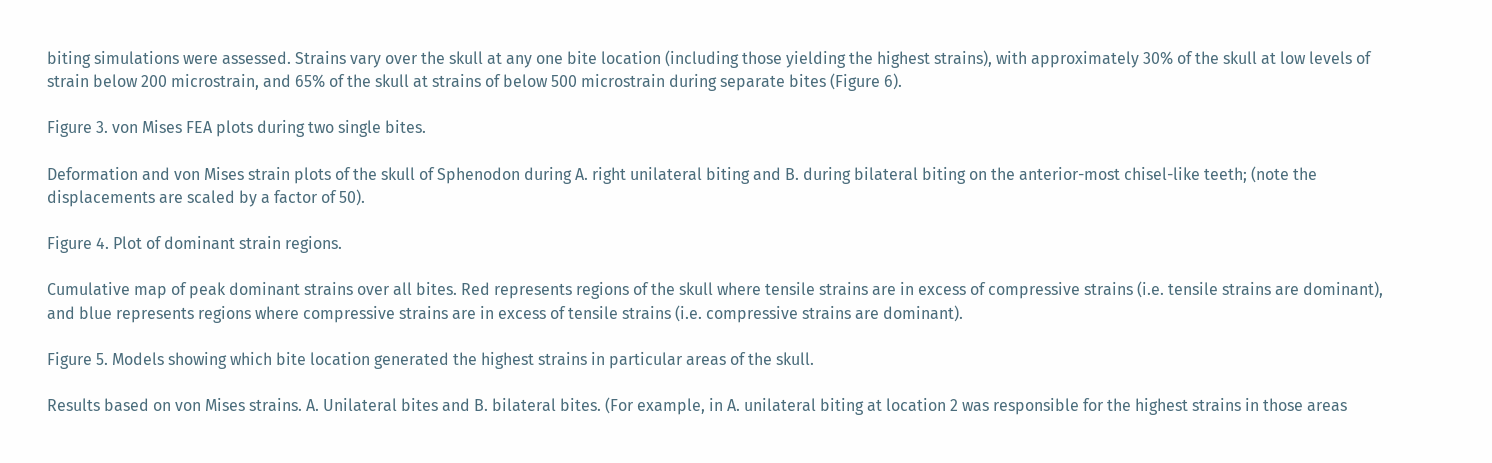biting simulations were assessed. Strains vary over the skull at any one bite location (including those yielding the highest strains), with approximately 30% of the skull at low levels of strain below 200 microstrain, and 65% of the skull at strains of below 500 microstrain during separate bites (Figure 6).

Figure 3. von Mises FEA plots during two single bites.

Deformation and von Mises strain plots of the skull of Sphenodon during A. right unilateral biting and B. during bilateral biting on the anterior-most chisel-like teeth; (note the displacements are scaled by a factor of 50).

Figure 4. Plot of dominant strain regions.

Cumulative map of peak dominant strains over all bites. Red represents regions of the skull where tensile strains are in excess of compressive strains (i.e. tensile strains are dominant), and blue represents regions where compressive strains are in excess of tensile strains (i.e. compressive strains are dominant).

Figure 5. Models showing which bite location generated the highest strains in particular areas of the skull.

Results based on von Mises strains. A. Unilateral bites and B. bilateral bites. (For example, in A. unilateral biting at location 2 was responsible for the highest strains in those areas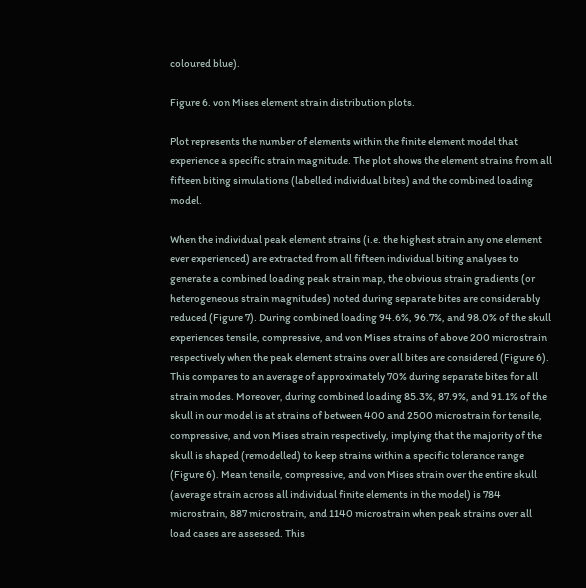coloured blue).

Figure 6. von Mises element strain distribution plots.

Plot represents the number of elements within the finite element model that experience a specific strain magnitude. The plot shows the element strains from all fifteen biting simulations (labelled individual bites) and the combined loading model.

When the individual peak element strains (i.e. the highest strain any one element ever experienced) are extracted from all fifteen individual biting analyses to generate a combined loading peak strain map, the obvious strain gradients (or heterogeneous strain magnitudes) noted during separate bites are considerably reduced (Figure 7). During combined loading 94.6%, 96.7%, and 98.0% of the skull experiences tensile, compressive, and von Mises strains of above 200 microstrain respectively when the peak element strains over all bites are considered (Figure 6). This compares to an average of approximately 70% during separate bites for all strain modes. Moreover, during combined loading 85.3%, 87.9%, and 91.1% of the skull in our model is at strains of between 400 and 2500 microstrain for tensile, compressive, and von Mises strain respectively, implying that the majority of the skull is shaped (remodelled) to keep strains within a specific tolerance range (Figure 6). Mean tensile, compressive, and von Mises strain over the entire skull (average strain across all individual finite elements in the model) is 784 microstrain, 887 microstrain, and 1140 microstrain when peak strains over all load cases are assessed. This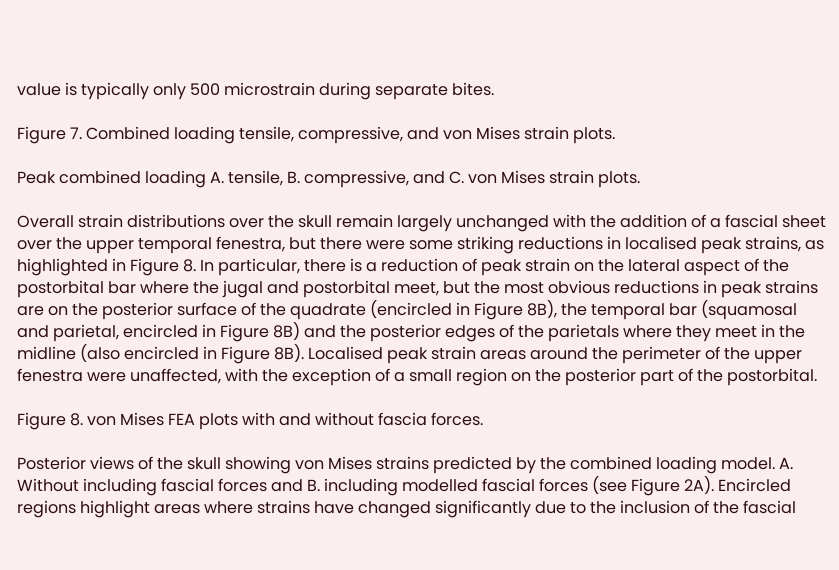value is typically only 500 microstrain during separate bites.

Figure 7. Combined loading tensile, compressive, and von Mises strain plots.

Peak combined loading A. tensile, B. compressive, and C. von Mises strain plots.

Overall strain distributions over the skull remain largely unchanged with the addition of a fascial sheet over the upper temporal fenestra, but there were some striking reductions in localised peak strains, as highlighted in Figure 8. In particular, there is a reduction of peak strain on the lateral aspect of the postorbital bar where the jugal and postorbital meet, but the most obvious reductions in peak strains are on the posterior surface of the quadrate (encircled in Figure 8B), the temporal bar (squamosal and parietal, encircled in Figure 8B) and the posterior edges of the parietals where they meet in the midline (also encircled in Figure 8B). Localised peak strain areas around the perimeter of the upper fenestra were unaffected, with the exception of a small region on the posterior part of the postorbital.

Figure 8. von Mises FEA plots with and without fascia forces.

Posterior views of the skull showing von Mises strains predicted by the combined loading model. A. Without including fascial forces and B. including modelled fascial forces (see Figure 2A). Encircled regions highlight areas where strains have changed significantly due to the inclusion of the fascial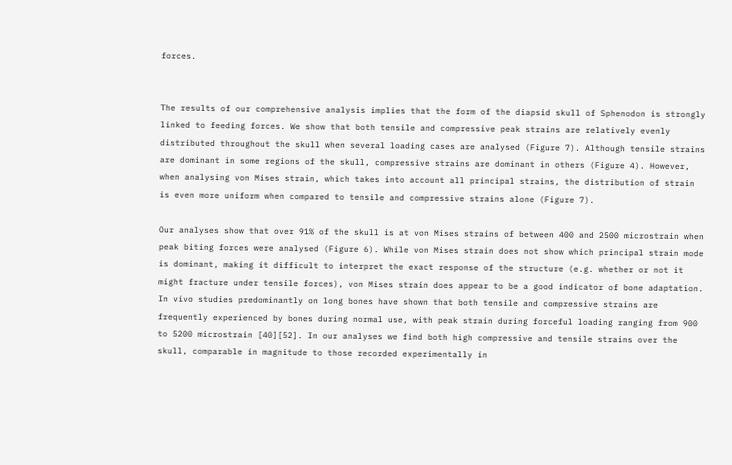forces.


The results of our comprehensive analysis implies that the form of the diapsid skull of Sphenodon is strongly linked to feeding forces. We show that both tensile and compressive peak strains are relatively evenly distributed throughout the skull when several loading cases are analysed (Figure 7). Although tensile strains are dominant in some regions of the skull, compressive strains are dominant in others (Figure 4). However, when analysing von Mises strain, which takes into account all principal strains, the distribution of strain is even more uniform when compared to tensile and compressive strains alone (Figure 7).

Our analyses show that over 91% of the skull is at von Mises strains of between 400 and 2500 microstrain when peak biting forces were analysed (Figure 6). While von Mises strain does not show which principal strain mode is dominant, making it difficult to interpret the exact response of the structure (e.g. whether or not it might fracture under tensile forces), von Mises strain does appear to be a good indicator of bone adaptation. In vivo studies predominantly on long bones have shown that both tensile and compressive strains are frequently experienced by bones during normal use, with peak strain during forceful loading ranging from 900 to 5200 microstrain [40][52]. In our analyses we find both high compressive and tensile strains over the skull, comparable in magnitude to those recorded experimentally in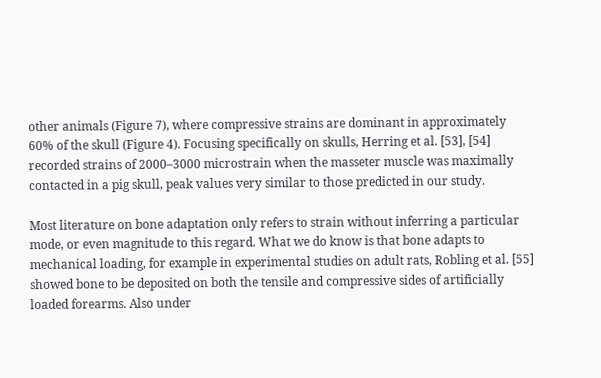other animals (Figure 7), where compressive strains are dominant in approximately 60% of the skull (Figure 4). Focusing specifically on skulls, Herring et al. [53], [54] recorded strains of 2000–3000 microstrain when the masseter muscle was maximally contacted in a pig skull, peak values very similar to those predicted in our study.

Most literature on bone adaptation only refers to strain without inferring a particular mode, or even magnitude to this regard. What we do know is that bone adapts to mechanical loading, for example in experimental studies on adult rats, Robling et al. [55] showed bone to be deposited on both the tensile and compressive sides of artificially loaded forearms. Also under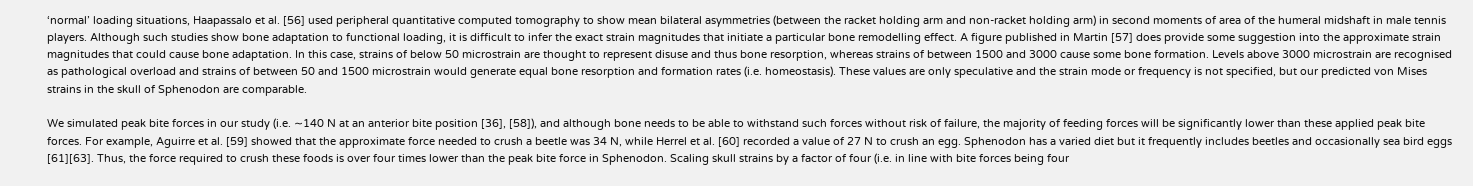‘normal’ loading situations, Haapassalo et al. [56] used peripheral quantitative computed tomography to show mean bilateral asymmetries (between the racket holding arm and non-racket holding arm) in second moments of area of the humeral midshaft in male tennis players. Although such studies show bone adaptation to functional loading, it is difficult to infer the exact strain magnitudes that initiate a particular bone remodelling effect. A figure published in Martin [57] does provide some suggestion into the approximate strain magnitudes that could cause bone adaptation. In this case, strains of below 50 microstrain are thought to represent disuse and thus bone resorption, whereas strains of between 1500 and 3000 cause some bone formation. Levels above 3000 microstrain are recognised as pathological overload and strains of between 50 and 1500 microstrain would generate equal bone resorption and formation rates (i.e. homeostasis). These values are only speculative and the strain mode or frequency is not specified, but our predicted von Mises strains in the skull of Sphenodon are comparable.

We simulated peak bite forces in our study (i.e. ∼140 N at an anterior bite position [36], [58]), and although bone needs to be able to withstand such forces without risk of failure, the majority of feeding forces will be significantly lower than these applied peak bite forces. For example, Aguirre et al. [59] showed that the approximate force needed to crush a beetle was 34 N, while Herrel et al. [60] recorded a value of 27 N to crush an egg. Sphenodon has a varied diet but it frequently includes beetles and occasionally sea bird eggs [61][63]. Thus, the force required to crush these foods is over four times lower than the peak bite force in Sphenodon. Scaling skull strains by a factor of four (i.e. in line with bite forces being four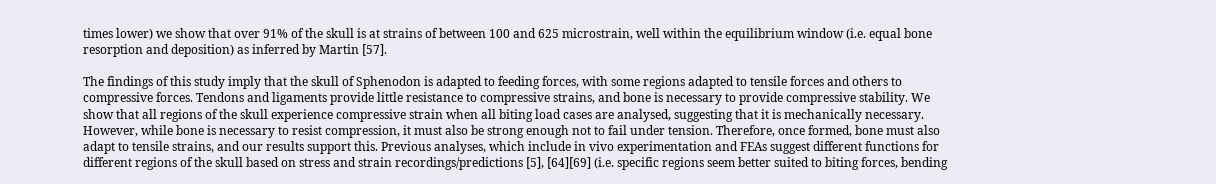times lower) we show that over 91% of the skull is at strains of between 100 and 625 microstrain, well within the equilibrium window (i.e. equal bone resorption and deposition) as inferred by Martin [57].

The findings of this study imply that the skull of Sphenodon is adapted to feeding forces, with some regions adapted to tensile forces and others to compressive forces. Tendons and ligaments provide little resistance to compressive strains, and bone is necessary to provide compressive stability. We show that all regions of the skull experience compressive strain when all biting load cases are analysed, suggesting that it is mechanically necessary. However, while bone is necessary to resist compression, it must also be strong enough not to fail under tension. Therefore, once formed, bone must also adapt to tensile strains, and our results support this. Previous analyses, which include in vivo experimentation and FEAs suggest different functions for different regions of the skull based on stress and strain recordings/predictions [5], [64][69] (i.e. specific regions seem better suited to biting forces, bending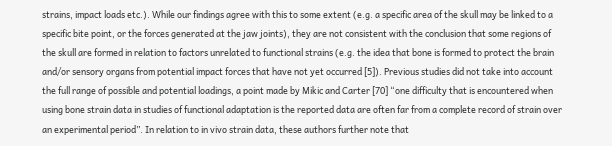strains, impact loads etc.). While our findings agree with this to some extent (e.g. a specific area of the skull may be linked to a specific bite point, or the forces generated at the jaw joints), they are not consistent with the conclusion that some regions of the skull are formed in relation to factors unrelated to functional strains (e.g. the idea that bone is formed to protect the brain and/or sensory organs from potential impact forces that have not yet occurred [5]). Previous studies did not take into account the full range of possible and potential loadings, a point made by Mikic and Carter [70] “one difficulty that is encountered when using bone strain data in studies of functional adaptation is the reported data are often far from a complete record of strain over an experimental period”. In relation to in vivo strain data, these authors further note that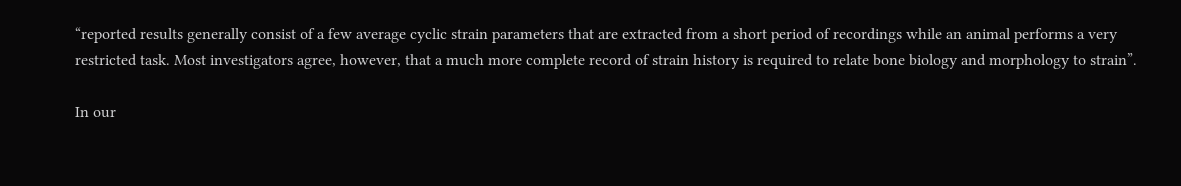“reported results generally consist of a few average cyclic strain parameters that are extracted from a short period of recordings while an animal performs a very restricted task. Most investigators agree, however, that a much more complete record of strain history is required to relate bone biology and morphology to strain”.

In our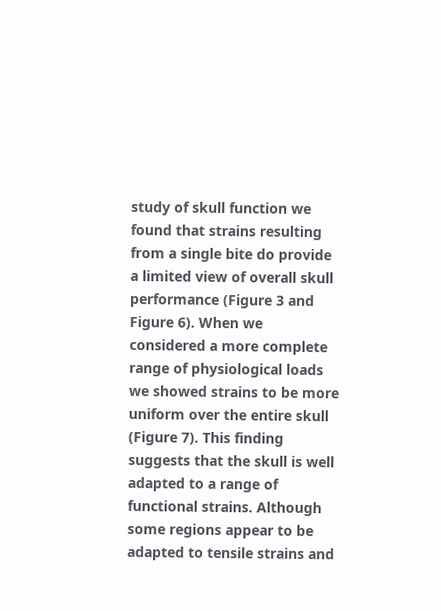study of skull function we found that strains resulting from a single bite do provide a limited view of overall skull performance (Figure 3 and Figure 6). When we considered a more complete range of physiological loads we showed strains to be more uniform over the entire skull (Figure 7). This finding suggests that the skull is well adapted to a range of functional strains. Although some regions appear to be adapted to tensile strains and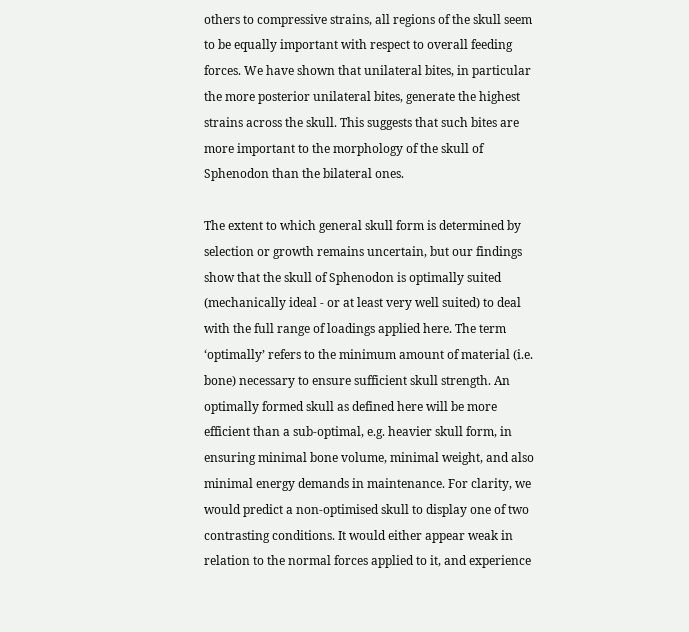others to compressive strains, all regions of the skull seem to be equally important with respect to overall feeding forces. We have shown that unilateral bites, in particular the more posterior unilateral bites, generate the highest strains across the skull. This suggests that such bites are more important to the morphology of the skull of Sphenodon than the bilateral ones.

The extent to which general skull form is determined by selection or growth remains uncertain, but our findings show that the skull of Sphenodon is optimally suited (mechanically ideal - or at least very well suited) to deal with the full range of loadings applied here. The term ‘optimally’ refers to the minimum amount of material (i.e. bone) necessary to ensure sufficient skull strength. An optimally formed skull as defined here will be more efficient than a sub-optimal, e.g. heavier skull form, in ensuring minimal bone volume, minimal weight, and also minimal energy demands in maintenance. For clarity, we would predict a non-optimised skull to display one of two contrasting conditions. It would either appear weak in relation to the normal forces applied to it, and experience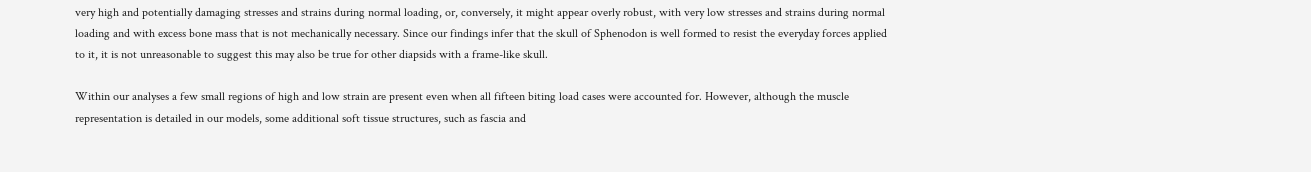very high and potentially damaging stresses and strains during normal loading, or, conversely, it might appear overly robust, with very low stresses and strains during normal loading and with excess bone mass that is not mechanically necessary. Since our findings infer that the skull of Sphenodon is well formed to resist the everyday forces applied to it, it is not unreasonable to suggest this may also be true for other diapsids with a frame-like skull.

Within our analyses a few small regions of high and low strain are present even when all fifteen biting load cases were accounted for. However, although the muscle representation is detailed in our models, some additional soft tissue structures, such as fascia and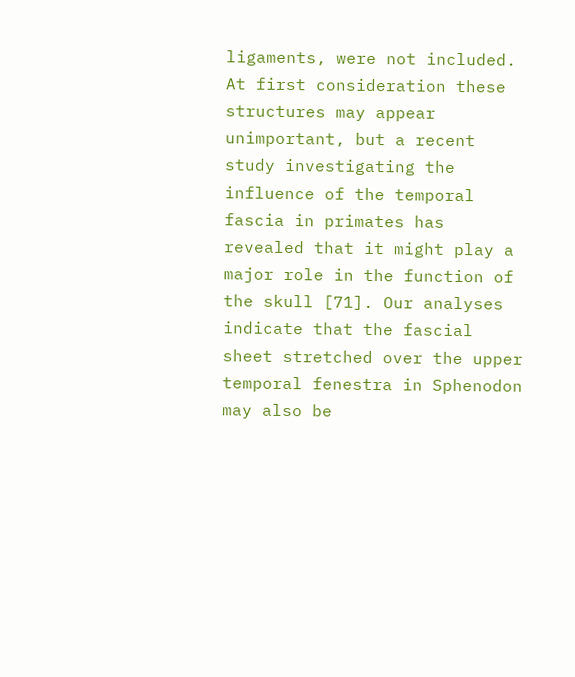ligaments, were not included. At first consideration these structures may appear unimportant, but a recent study investigating the influence of the temporal fascia in primates has revealed that it might play a major role in the function of the skull [71]. Our analyses indicate that the fascial sheet stretched over the upper temporal fenestra in Sphenodon may also be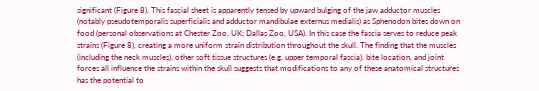significant (Figure 8). This fascial sheet is apparently tensed by upward bulging of the jaw adductor muscles (notably pseudotemporalis superficialis and adductor mandibulae externus medialis) as Sphenodon bites down on food (personal observations at Chester Zoo, UK; Dallas Zoo, USA). In this case the fascia serves to reduce peak strains (Figure 8), creating a more uniform strain distribution throughout the skull. The finding that the muscles (including the neck muscles), other soft tissue structures (e.g. upper temporal fascia), bite location, and joint forces all influence the strains within the skull suggests that modifications to any of these anatomical structures has the potential to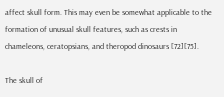affect skull form. This may even be somewhat applicable to the formation of unusual skull features, such as crests in chameleons, ceratopsians, and theropod dinosaurs [72][75].

The skull of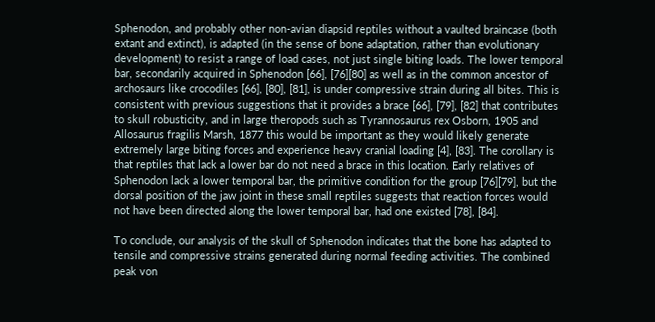Sphenodon, and probably other non-avian diapsid reptiles without a vaulted braincase (both extant and extinct), is adapted (in the sense of bone adaptation, rather than evolutionary development) to resist a range of load cases, not just single biting loads. The lower temporal bar, secondarily acquired in Sphenodon [66], [76][80] as well as in the common ancestor of archosaurs like crocodiles [66], [80], [81], is under compressive strain during all bites. This is consistent with previous suggestions that it provides a brace [66], [79], [82] that contributes to skull robusticity, and in large theropods such as Tyrannosaurus rex Osborn, 1905 and Allosaurus fragilis Marsh, 1877 this would be important as they would likely generate extremely large biting forces and experience heavy cranial loading [4], [83]. The corollary is that reptiles that lack a lower bar do not need a brace in this location. Early relatives of Sphenodon lack a lower temporal bar, the primitive condition for the group [76][79], but the dorsal position of the jaw joint in these small reptiles suggests that reaction forces would not have been directed along the lower temporal bar, had one existed [78], [84].

To conclude, our analysis of the skull of Sphenodon indicates that the bone has adapted to tensile and compressive strains generated during normal feeding activities. The combined peak von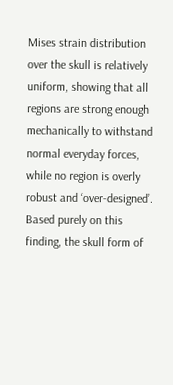Mises strain distribution over the skull is relatively uniform, showing that all regions are strong enough mechanically to withstand normal everyday forces, while no region is overly robust and ‘over-designed’. Based purely on this finding, the skull form of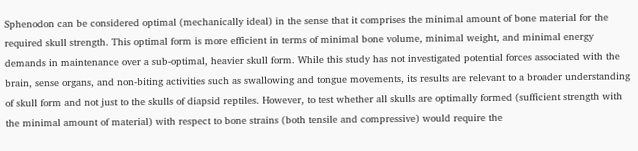Sphenodon can be considered optimal (mechanically ideal) in the sense that it comprises the minimal amount of bone material for the required skull strength. This optimal form is more efficient in terms of minimal bone volume, minimal weight, and minimal energy demands in maintenance over a sub-optimal, heavier skull form. While this study has not investigated potential forces associated with the brain, sense organs, and non-biting activities such as swallowing and tongue movements, its results are relevant to a broader understanding of skull form and not just to the skulls of diapsid reptiles. However, to test whether all skulls are optimally formed (sufficient strength with the minimal amount of material) with respect to bone strains (both tensile and compressive) would require the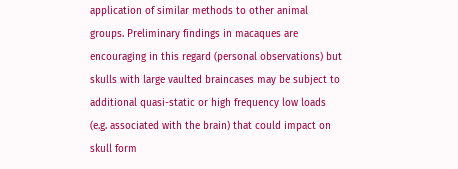application of similar methods to other animal groups. Preliminary findings in macaques are encouraging in this regard (personal observations) but skulls with large vaulted braincases may be subject to additional quasi-static or high frequency low loads (e.g. associated with the brain) that could impact on skull form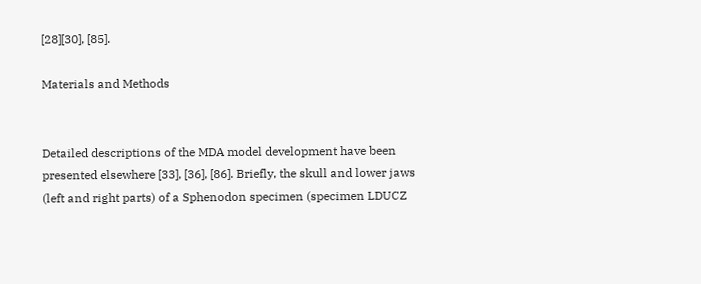[28][30], [85].

Materials and Methods


Detailed descriptions of the MDA model development have been presented elsewhere [33], [36], [86]. Briefly, the skull and lower jaws (left and right parts) of a Sphenodon specimen (specimen LDUCZ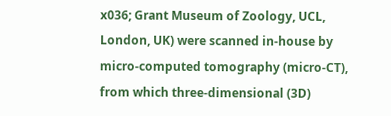x036; Grant Museum of Zoology, UCL, London, UK) were scanned in-house by micro-computed tomography (micro-CT), from which three-dimensional (3D)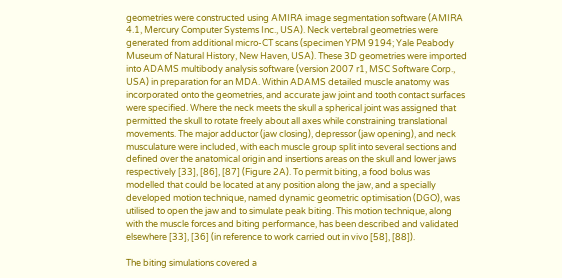geometries were constructed using AMIRA image segmentation software (AMIRA 4.1, Mercury Computer Systems Inc., USA). Neck vertebral geometries were generated from additional micro-CT scans (specimen YPM 9194; Yale Peabody Museum of Natural History, New Haven, USA). These 3D geometries were imported into ADAMS multibody analysis software (version 2007 r1, MSC Software Corp., USA) in preparation for an MDA. Within ADAMS detailed muscle anatomy was incorporated onto the geometries, and accurate jaw joint and tooth contact surfaces were specified. Where the neck meets the skull a spherical joint was assigned that permitted the skull to rotate freely about all axes while constraining translational movements. The major adductor (jaw closing), depressor (jaw opening), and neck musculature were included, with each muscle group split into several sections and defined over the anatomical origin and insertions areas on the skull and lower jaws respectively [33], [86], [87] (Figure 2A). To permit biting, a food bolus was modelled that could be located at any position along the jaw, and a specially developed motion technique, named dynamic geometric optimisation (DGO), was utilised to open the jaw and to simulate peak biting. This motion technique, along with the muscle forces and biting performance, has been described and validated elsewhere [33], [36] (in reference to work carried out in vivo [58], [88]).

The biting simulations covered a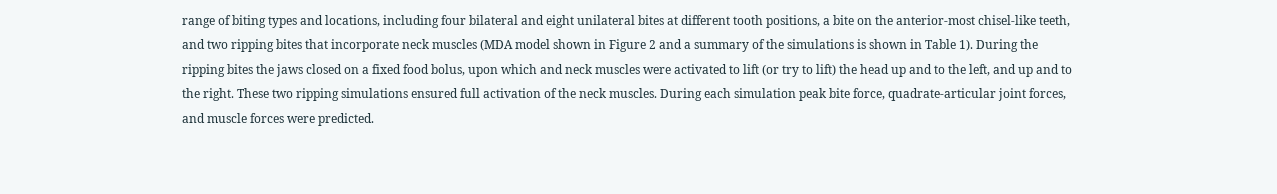range of biting types and locations, including four bilateral and eight unilateral bites at different tooth positions, a bite on the anterior-most chisel-like teeth, and two ripping bites that incorporate neck muscles (MDA model shown in Figure 2 and a summary of the simulations is shown in Table 1). During the ripping bites the jaws closed on a fixed food bolus, upon which and neck muscles were activated to lift (or try to lift) the head up and to the left, and up and to the right. These two ripping simulations ensured full activation of the neck muscles. During each simulation peak bite force, quadrate-articular joint forces, and muscle forces were predicted.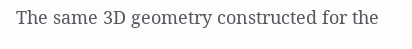The same 3D geometry constructed for the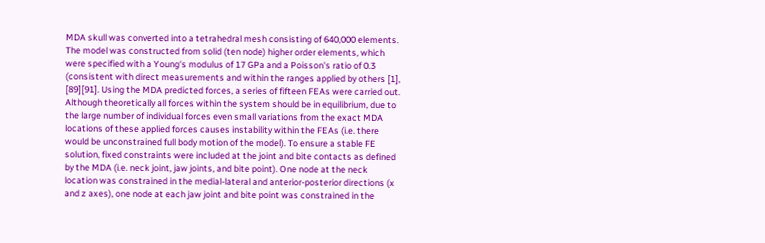MDA skull was converted into a tetrahedral mesh consisting of 640,000 elements. The model was constructed from solid (ten node) higher order elements, which were specified with a Young's modulus of 17 GPa and a Poisson's ratio of 0.3 (consistent with direct measurements and within the ranges applied by others [1], [89][91]. Using the MDA predicted forces, a series of fifteen FEAs were carried out. Although theoretically all forces within the system should be in equilibrium, due to the large number of individual forces even small variations from the exact MDA locations of these applied forces causes instability within the FEAs (i.e. there would be unconstrained full body motion of the model). To ensure a stable FE solution, fixed constraints were included at the joint and bite contacts as defined by the MDA (i.e. neck joint, jaw joints, and bite point). One node at the neck location was constrained in the medial-lateral and anterior-posterior directions (x and z axes), one node at each jaw joint and bite point was constrained in the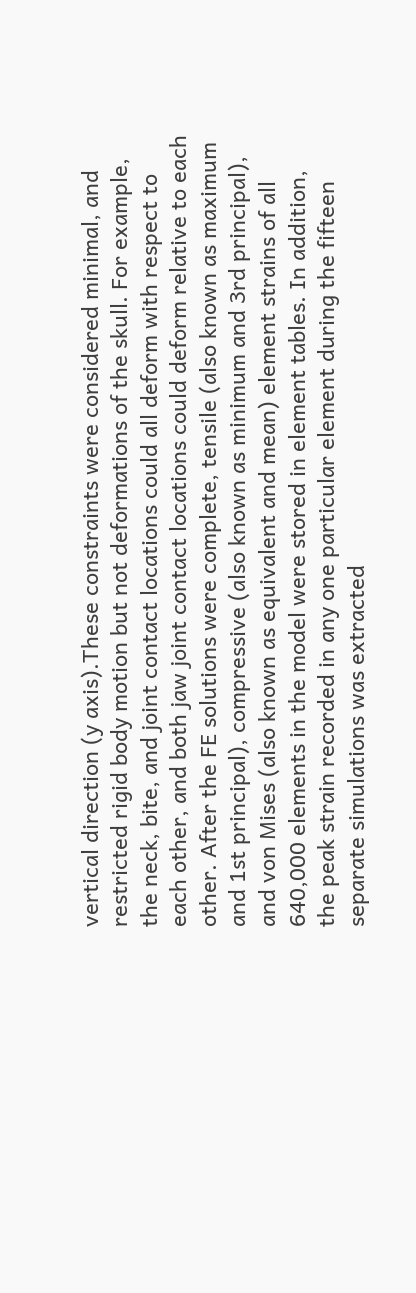vertical direction (y axis).These constraints were considered minimal, and restricted rigid body motion but not deformations of the skull. For example, the neck, bite, and joint contact locations could all deform with respect to each other, and both jaw joint contact locations could deform relative to each other. After the FE solutions were complete, tensile (also known as maximum and 1st principal), compressive (also known as minimum and 3rd principal), and von Mises (also known as equivalent and mean) element strains of all 640,000 elements in the model were stored in element tables. In addition, the peak strain recorded in any one particular element during the fifteen separate simulations was extracted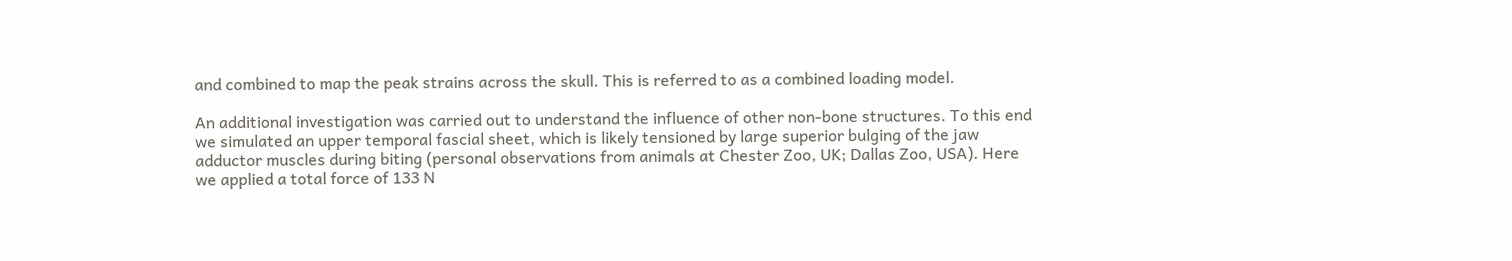and combined to map the peak strains across the skull. This is referred to as a combined loading model.

An additional investigation was carried out to understand the influence of other non-bone structures. To this end we simulated an upper temporal fascial sheet, which is likely tensioned by large superior bulging of the jaw adductor muscles during biting (personal observations from animals at Chester Zoo, UK; Dallas Zoo, USA). Here we applied a total force of 133 N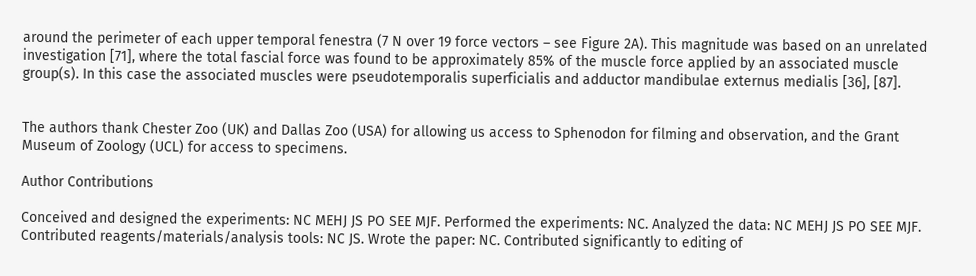around the perimeter of each upper temporal fenestra (7 N over 19 force vectors – see Figure 2A). This magnitude was based on an unrelated investigation [71], where the total fascial force was found to be approximately 85% of the muscle force applied by an associated muscle group(s). In this case the associated muscles were pseudotemporalis superficialis and adductor mandibulae externus medialis [36], [87].


The authors thank Chester Zoo (UK) and Dallas Zoo (USA) for allowing us access to Sphenodon for filming and observation, and the Grant Museum of Zoology (UCL) for access to specimens.

Author Contributions

Conceived and designed the experiments: NC MEHJ JS PO SEE MJF. Performed the experiments: NC. Analyzed the data: NC MEHJ JS PO SEE MJF. Contributed reagents/materials/analysis tools: NC JS. Wrote the paper: NC. Contributed significantly to editing of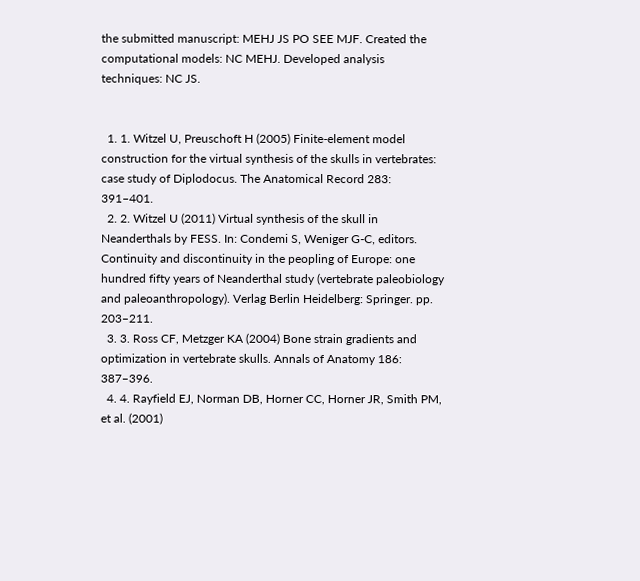the submitted manuscript: MEHJ JS PO SEE MJF. Created the computational models: NC MEHJ. Developed analysis techniques: NC JS.


  1. 1. Witzel U, Preuschoft H (2005) Finite-element model construction for the virtual synthesis of the skulls in vertebrates: case study of Diplodocus. The Anatomical Record 283: 391–401.
  2. 2. Witzel U (2011) Virtual synthesis of the skull in Neanderthals by FESS. In: Condemi S, Weniger G-C, editors. Continuity and discontinuity in the peopling of Europe: one hundred fifty years of Neanderthal study (vertebrate paleobiology and paleoanthropology). Verlag Berlin Heidelberg: Springer. pp. 203–211.
  3. 3. Ross CF, Metzger KA (2004) Bone strain gradients and optimization in vertebrate skulls. Annals of Anatomy 186: 387–396.
  4. 4. Rayfield EJ, Norman DB, Horner CC, Horner JR, Smith PM, et al. (2001)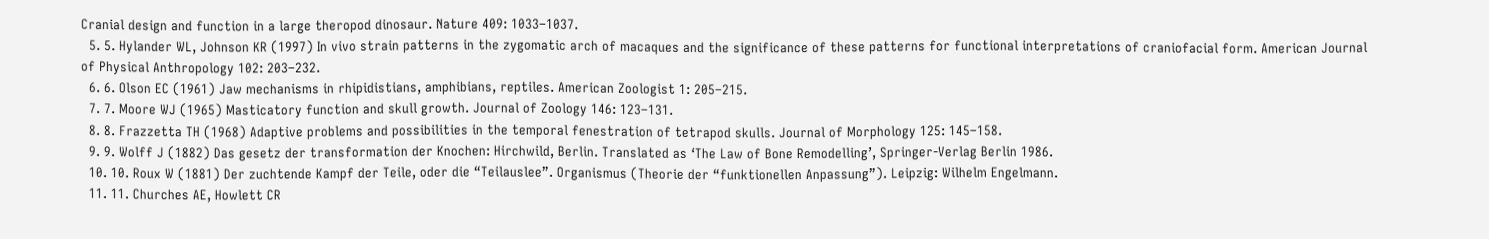Cranial design and function in a large theropod dinosaur. Nature 409: 1033–1037.
  5. 5. Hylander WL, Johnson KR (1997) In vivo strain patterns in the zygomatic arch of macaques and the significance of these patterns for functional interpretations of craniofacial form. American Journal of Physical Anthropology 102: 203–232.
  6. 6. Olson EC (1961) Jaw mechanisms in rhipidistians, amphibians, reptiles. American Zoologist 1: 205–215.
  7. 7. Moore WJ (1965) Masticatory function and skull growth. Journal of Zoology 146: 123–131.
  8. 8. Frazzetta TH (1968) Adaptive problems and possibilities in the temporal fenestration of tetrapod skulls. Journal of Morphology 125: 145–158.
  9. 9. Wolff J (1882) Das gesetz der transformation der Knochen: Hirchwild, Berlin. Translated as ‘The Law of Bone Remodelling’, Springer-Verlag Berlin 1986.
  10. 10. Roux W (1881) Der zuchtende Kampf der Teile, oder die “Teilauslee”. Organismus (Theorie der “funktionellen Anpassung”). Leipzig: Wilhelm Engelmann.
  11. 11. Churches AE, Howlett CR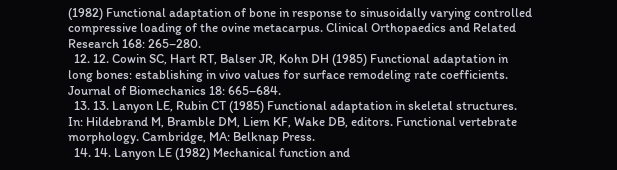(1982) Functional adaptation of bone in response to sinusoidally varying controlled compressive loading of the ovine metacarpus. Clinical Orthopaedics and Related Research 168: 265–280.
  12. 12. Cowin SC, Hart RT, Balser JR, Kohn DH (1985) Functional adaptation in long bones: establishing in vivo values for surface remodeling rate coefficients. Journal of Biomechanics 18: 665–684.
  13. 13. Lanyon LE, Rubin CT (1985) Functional adaptation in skeletal structures. In: Hildebrand M, Bramble DM, Liem KF, Wake DB, editors. Functional vertebrate morphology. Cambridge, MA: Belknap Press.
  14. 14. Lanyon LE (1982) Mechanical function and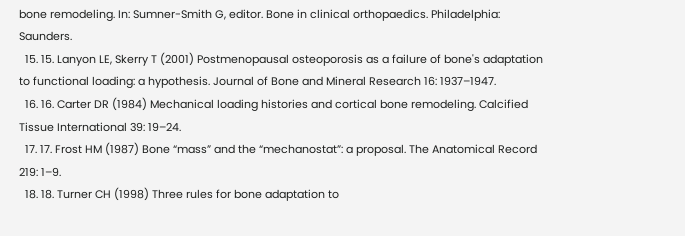bone remodeling. In: Sumner-Smith G, editor. Bone in clinical orthopaedics. Philadelphia: Saunders.
  15. 15. Lanyon LE, Skerry T (2001) Postmenopausal osteoporosis as a failure of bone's adaptation to functional loading: a hypothesis. Journal of Bone and Mineral Research 16: 1937–1947.
  16. 16. Carter DR (1984) Mechanical loading histories and cortical bone remodeling. Calcified Tissue International 39: 19–24.
  17. 17. Frost HM (1987) Bone “mass” and the “mechanostat”: a proposal. The Anatomical Record 219: 1–9.
  18. 18. Turner CH (1998) Three rules for bone adaptation to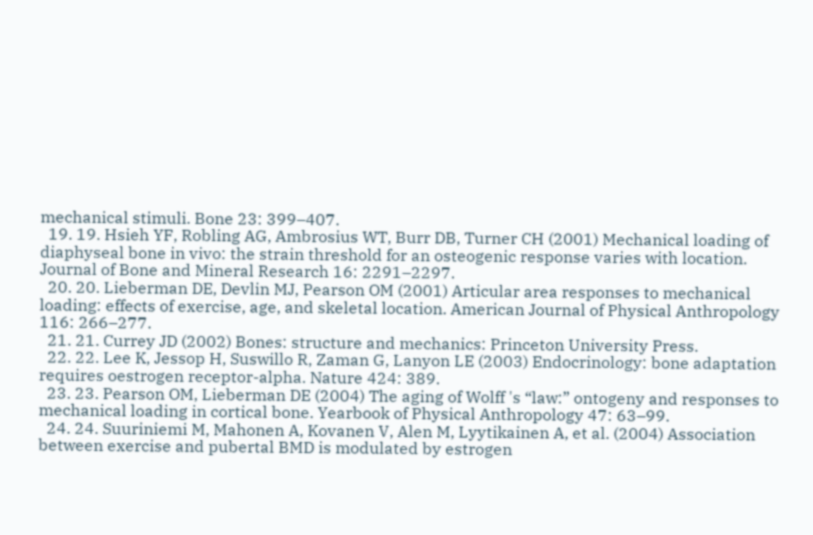mechanical stimuli. Bone 23: 399–407.
  19. 19. Hsieh YF, Robling AG, Ambrosius WT, Burr DB, Turner CH (2001) Mechanical loading of diaphyseal bone in vivo: the strain threshold for an osteogenic response varies with location. Journal of Bone and Mineral Research 16: 2291–2297.
  20. 20. Lieberman DE, Devlin MJ, Pearson OM (2001) Articular area responses to mechanical loading: effects of exercise, age, and skeletal location. American Journal of Physical Anthropology 116: 266–277.
  21. 21. Currey JD (2002) Bones: structure and mechanics: Princeton University Press.
  22. 22. Lee K, Jessop H, Suswillo R, Zaman G, Lanyon LE (2003) Endocrinology: bone adaptation requires oestrogen receptor-alpha. Nature 424: 389.
  23. 23. Pearson OM, Lieberman DE (2004) The aging of Wolff 's “law:” ontogeny and responses to mechanical loading in cortical bone. Yearbook of Physical Anthropology 47: 63–99.
  24. 24. Suuriniemi M, Mahonen A, Kovanen V, Alen M, Lyytikainen A, et al. (2004) Association between exercise and pubertal BMD is modulated by estrogen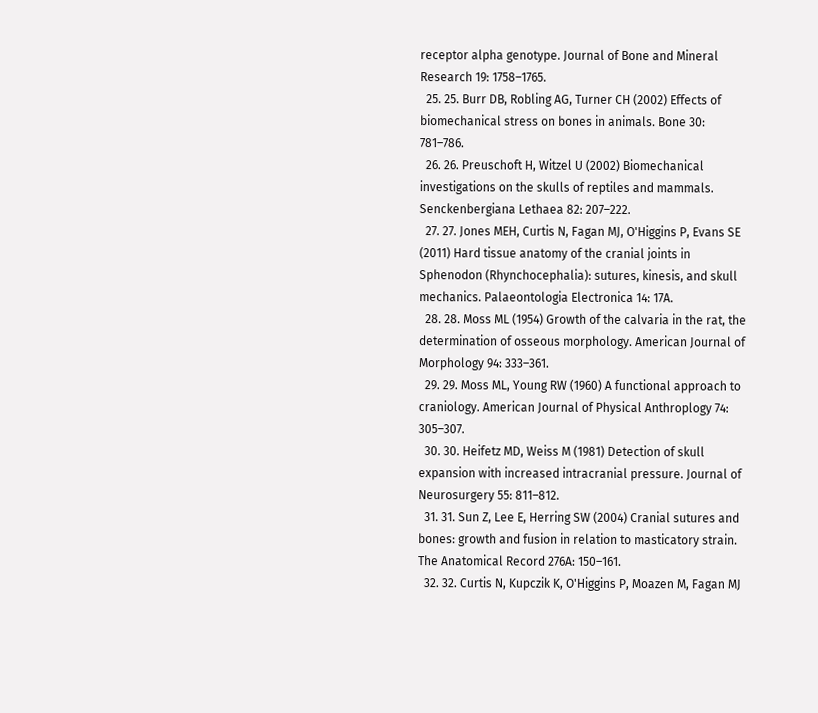receptor alpha genotype. Journal of Bone and Mineral Research 19: 1758–1765.
  25. 25. Burr DB, Robling AG, Turner CH (2002) Effects of biomechanical stress on bones in animals. Bone 30: 781–786.
  26. 26. Preuschoft H, Witzel U (2002) Biomechanical investigations on the skulls of reptiles and mammals. Senckenbergiana Lethaea 82: 207–222.
  27. 27. Jones MEH, Curtis N, Fagan MJ, O'Higgins P, Evans SE (2011) Hard tissue anatomy of the cranial joints in Sphenodon (Rhynchocephalia): sutures, kinesis, and skull mechanics. Palaeontologia Electronica 14: 17A.
  28. 28. Moss ML (1954) Growth of the calvaria in the rat, the determination of osseous morphology. American Journal of Morphology 94: 333–361.
  29. 29. Moss ML, Young RW (1960) A functional approach to craniology. American Journal of Physical Anthroplogy 74: 305–307.
  30. 30. Heifetz MD, Weiss M (1981) Detection of skull expansion with increased intracranial pressure. Journal of Neurosurgery 55: 811–812.
  31. 31. Sun Z, Lee E, Herring SW (2004) Cranial sutures and bones: growth and fusion in relation to masticatory strain. The Anatomical Record 276A: 150–161.
  32. 32. Curtis N, Kupczik K, O'Higgins P, Moazen M, Fagan MJ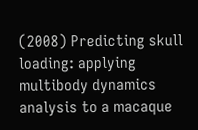(2008) Predicting skull loading: applying multibody dynamics analysis to a macaque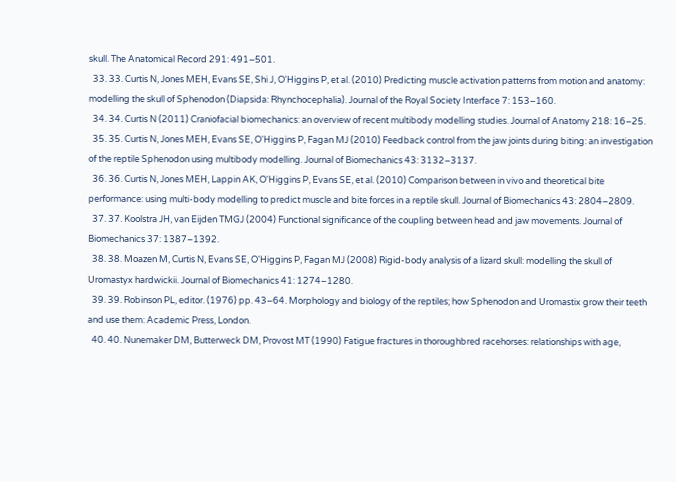skull. The Anatomical Record 291: 491–501.
  33. 33. Curtis N, Jones MEH, Evans SE, Shi J, O'Higgins P, et al. (2010) Predicting muscle activation patterns from motion and anatomy: modelling the skull of Sphenodon (Diapsida: Rhynchocephalia). Journal of the Royal Society Interface 7: 153–160.
  34. 34. Curtis N (2011) Craniofacial biomechanics: an overview of recent multibody modelling studies. Journal of Anatomy 218: 16–25.
  35. 35. Curtis N, Jones MEH, Evans SE, O'Higgins P, Fagan MJ (2010) Feedback control from the jaw joints during biting: an investigation of the reptile Sphenodon using multibody modelling. Journal of Biomechanics 43: 3132–3137.
  36. 36. Curtis N, Jones MEH, Lappin AK, O'Higgins P, Evans SE, et al. (2010) Comparison between in vivo and theoretical bite performance: using multi-body modelling to predict muscle and bite forces in a reptile skull. Journal of Biomechanics 43: 2804–2809.
  37. 37. Koolstra JH, van Eijden TMGJ (2004) Functional significance of the coupling between head and jaw movements. Journal of Biomechanics 37: 1387–1392.
  38. 38. Moazen M, Curtis N, Evans SE, O'Higgins P, Fagan MJ (2008) Rigid-body analysis of a lizard skull: modelling the skull of Uromastyx hardwickii. Journal of Biomechanics 41: 1274–1280.
  39. 39. Robinson PL, editor. (1976) pp. 43–64. Morphology and biology of the reptiles; how Sphenodon and Uromastix grow their teeth and use them: Academic Press, London.
  40. 40. Nunemaker DM, Butterweck DM, Provost MT (1990) Fatigue fractures in thoroughbred racehorses: relationships with age,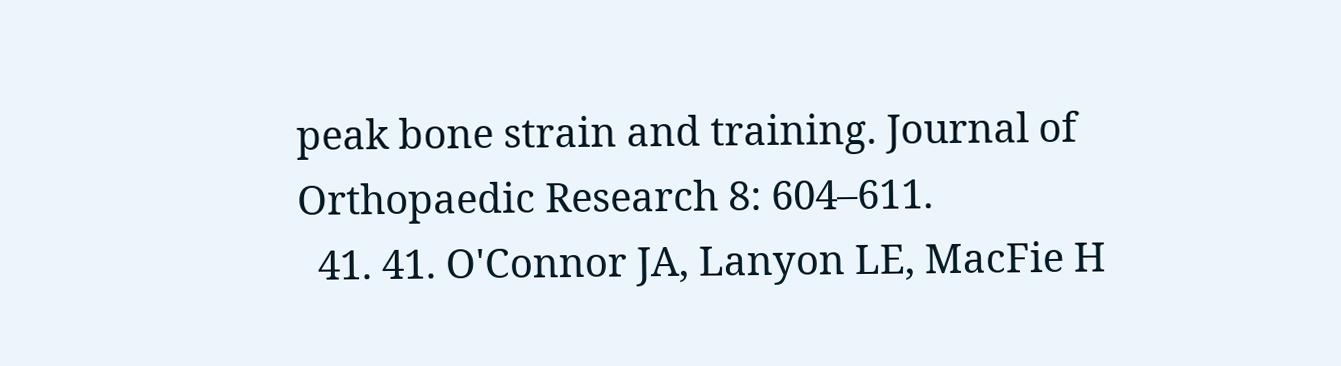peak bone strain and training. Journal of Orthopaedic Research 8: 604–611.
  41. 41. O'Connor JA, Lanyon LE, MacFie H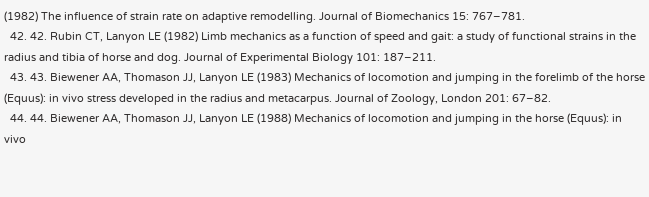(1982) The influence of strain rate on adaptive remodelling. Journal of Biomechanics 15: 767–781.
  42. 42. Rubin CT, Lanyon LE (1982) Limb mechanics as a function of speed and gait: a study of functional strains in the radius and tibia of horse and dog. Journal of Experimental Biology 101: 187–211.
  43. 43. Biewener AA, Thomason JJ, Lanyon LE (1983) Mechanics of locomotion and jumping in the forelimb of the horse (Equus): in vivo stress developed in the radius and metacarpus. Journal of Zoology, London 201: 67–82.
  44. 44. Biewener AA, Thomason JJ, Lanyon LE (1988) Mechanics of locomotion and jumping in the horse (Equus): in vivo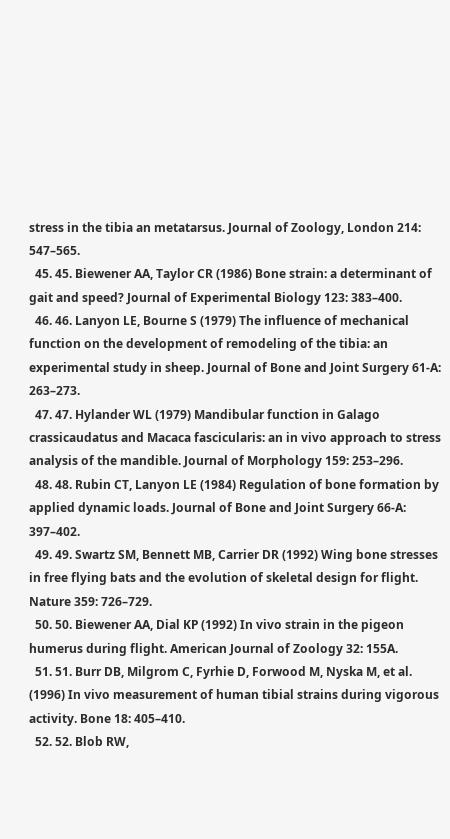stress in the tibia an metatarsus. Journal of Zoology, London 214: 547–565.
  45. 45. Biewener AA, Taylor CR (1986) Bone strain: a determinant of gait and speed? Journal of Experimental Biology 123: 383–400.
  46. 46. Lanyon LE, Bourne S (1979) The influence of mechanical function on the development of remodeling of the tibia: an experimental study in sheep. Journal of Bone and Joint Surgery 61-A: 263–273.
  47. 47. Hylander WL (1979) Mandibular function in Galago crassicaudatus and Macaca fascicularis: an in vivo approach to stress analysis of the mandible. Journal of Morphology 159: 253–296.
  48. 48. Rubin CT, Lanyon LE (1984) Regulation of bone formation by applied dynamic loads. Journal of Bone and Joint Surgery 66-A: 397–402.
  49. 49. Swartz SM, Bennett MB, Carrier DR (1992) Wing bone stresses in free flying bats and the evolution of skeletal design for flight. Nature 359: 726–729.
  50. 50. Biewener AA, Dial KP (1992) In vivo strain in the pigeon humerus during flight. American Journal of Zoology 32: 155A.
  51. 51. Burr DB, Milgrom C, Fyrhie D, Forwood M, Nyska M, et al. (1996) In vivo measurement of human tibial strains during vigorous activity. Bone 18: 405–410.
  52. 52. Blob RW,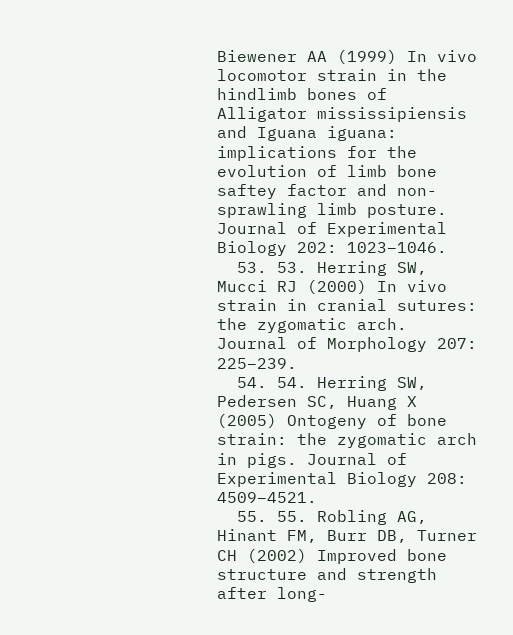Biewener AA (1999) In vivo locomotor strain in the hindlimb bones of Alligator mississipiensis and Iguana iguana: implications for the evolution of limb bone saftey factor and non-sprawling limb posture. Journal of Experimental Biology 202: 1023–1046.
  53. 53. Herring SW, Mucci RJ (2000) In vivo strain in cranial sutures: the zygomatic arch. Journal of Morphology 207: 225–239.
  54. 54. Herring SW, Pedersen SC, Huang X (2005) Ontogeny of bone strain: the zygomatic arch in pigs. Journal of Experimental Biology 208: 4509–4521.
  55. 55. Robling AG, Hinant FM, Burr DB, Turner CH (2002) Improved bone structure and strength after long-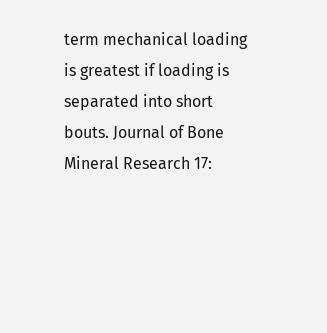term mechanical loading is greatest if loading is separated into short bouts. Journal of Bone Mineral Research 17: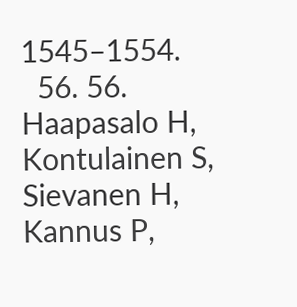1545–1554.
  56. 56. Haapasalo H, Kontulainen S, Sievanen H, Kannus P,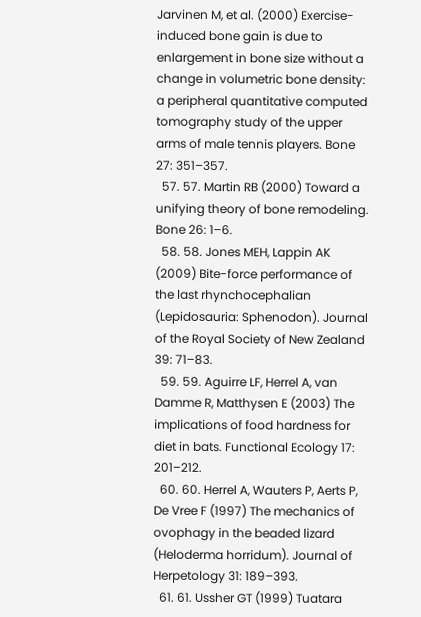Jarvinen M, et al. (2000) Exercise-induced bone gain is due to enlargement in bone size without a change in volumetric bone density: a peripheral quantitative computed tomography study of the upper arms of male tennis players. Bone 27: 351–357.
  57. 57. Martin RB (2000) Toward a unifying theory of bone remodeling. Bone 26: 1–6.
  58. 58. Jones MEH, Lappin AK (2009) Bite-force performance of the last rhynchocephalian (Lepidosauria: Sphenodon). Journal of the Royal Society of New Zealand 39: 71–83.
  59. 59. Aguirre LF, Herrel A, van Damme R, Matthysen E (2003) The implications of food hardness for diet in bats. Functional Ecology 17: 201–212.
  60. 60. Herrel A, Wauters P, Aerts P, De Vree F (1997) The mechanics of ovophagy in the beaded lizard (Heloderma horridum). Journal of Herpetology 31: 189–393.
  61. 61. Ussher GT (1999) Tuatara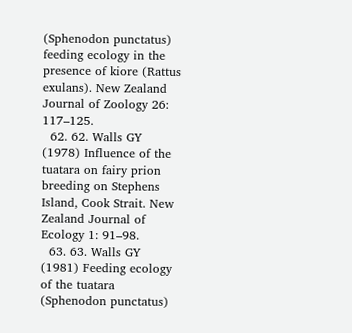(Sphenodon punctatus) feeding ecology in the presence of kiore (Rattus exulans). New Zealand Journal of Zoology 26: 117–125.
  62. 62. Walls GY (1978) Influence of the tuatara on fairy prion breeding on Stephens Island, Cook Strait. New Zealand Journal of Ecology 1: 91–98.
  63. 63. Walls GY (1981) Feeding ecology of the tuatara (Sphenodon punctatus)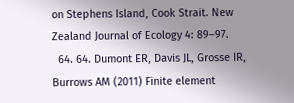on Stephens Island, Cook Strait. New Zealand Journal of Ecology 4: 89–97.
  64. 64. Dumont ER, Davis JL, Grosse IR, Burrows AM (2011) Finite element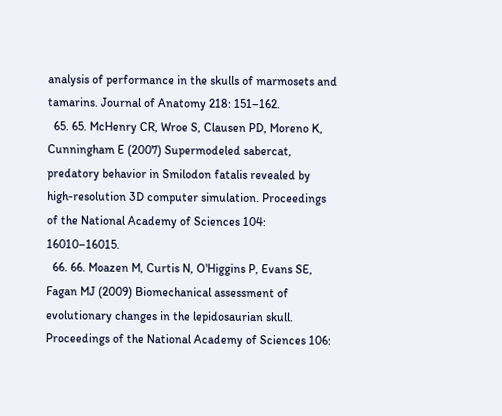analysis of performance in the skulls of marmosets and tamarins. Journal of Anatomy 218: 151–162.
  65. 65. McHenry CR, Wroe S, Clausen PD, Moreno K, Cunningham E (2007) Supermodeled sabercat, predatory behavior in Smilodon fatalis revealed by high-resolution 3D computer simulation. Proceedings of the National Academy of Sciences 104: 16010–16015.
  66. 66. Moazen M, Curtis N, O'Higgins P, Evans SE, Fagan MJ (2009) Biomechanical assessment of evolutionary changes in the lepidosaurian skull. Proceedings of the National Academy of Sciences 106: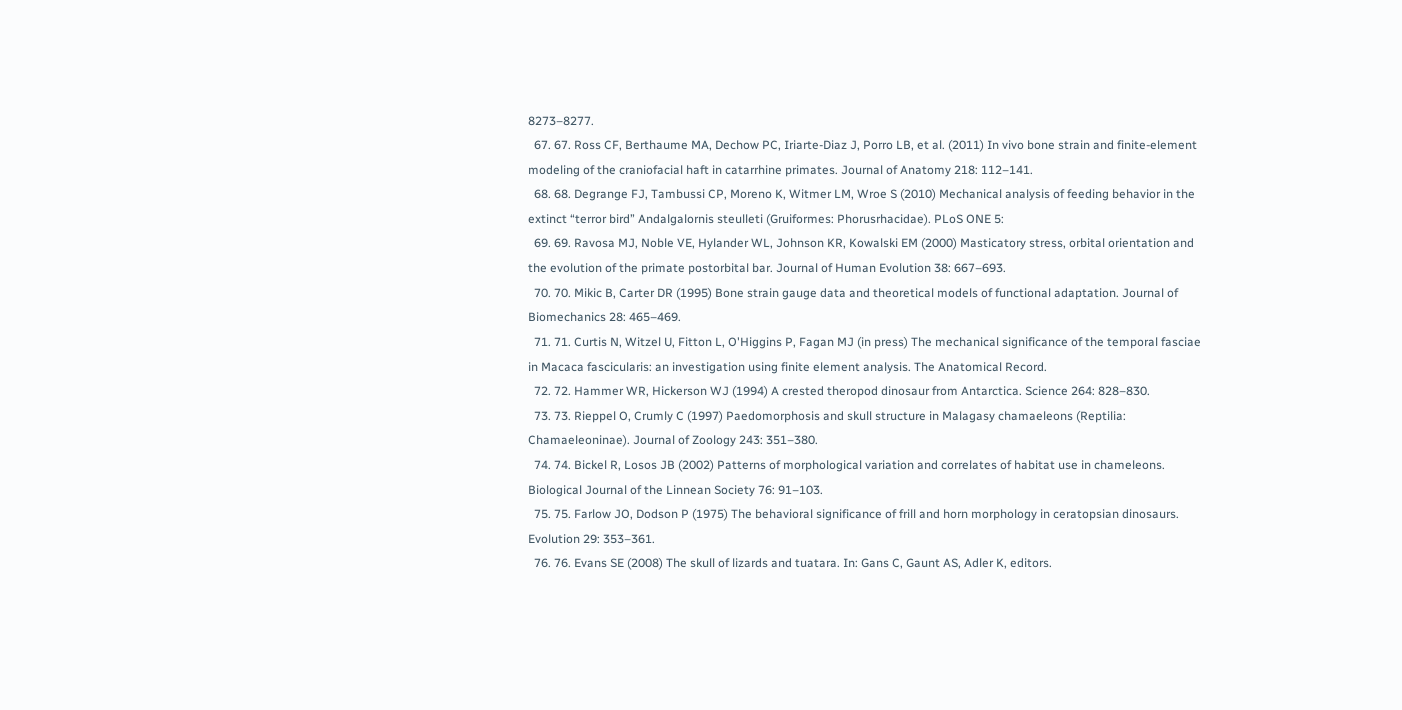8273–8277.
  67. 67. Ross CF, Berthaume MA, Dechow PC, Iriarte-Diaz J, Porro LB, et al. (2011) In vivo bone strain and finite-element modeling of the craniofacial haft in catarrhine primates. Journal of Anatomy 218: 112–141.
  68. 68. Degrange FJ, Tambussi CP, Moreno K, Witmer LM, Wroe S (2010) Mechanical analysis of feeding behavior in the extinct “terror bird” Andalgalornis steulleti (Gruiformes: Phorusrhacidae). PLoS ONE 5:
  69. 69. Ravosa MJ, Noble VE, Hylander WL, Johnson KR, Kowalski EM (2000) Masticatory stress, orbital orientation and the evolution of the primate postorbital bar. Journal of Human Evolution 38: 667–693.
  70. 70. Mikic B, Carter DR (1995) Bone strain gauge data and theoretical models of functional adaptation. Journal of Biomechanics 28: 465–469.
  71. 71. Curtis N, Witzel U, Fitton L, O'Higgins P, Fagan MJ (in press) The mechanical significance of the temporal fasciae in Macaca fascicularis: an investigation using finite element analysis. The Anatomical Record.
  72. 72. Hammer WR, Hickerson WJ (1994) A crested theropod dinosaur from Antarctica. Science 264: 828–830.
  73. 73. Rieppel O, Crumly C (1997) Paedomorphosis and skull structure in Malagasy chamaeleons (Reptilia: Chamaeleoninae). Journal of Zoology 243: 351–380.
  74. 74. Bickel R, Losos JB (2002) Patterns of morphological variation and correlates of habitat use in chameleons. Biological Journal of the Linnean Society 76: 91–103.
  75. 75. Farlow JO, Dodson P (1975) The behavioral significance of frill and horn morphology in ceratopsian dinosaurs. Evolution 29: 353–361.
  76. 76. Evans SE (2008) The skull of lizards and tuatara. In: Gans C, Gaunt AS, Adler K, editors.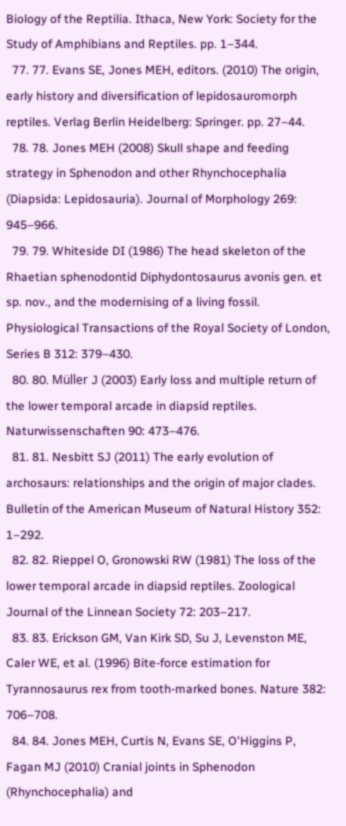Biology of the Reptilia. Ithaca, New York: Society for the Study of Amphibians and Reptiles. pp. 1–344.
  77. 77. Evans SE, Jones MEH, editors. (2010) The origin, early history and diversification of lepidosauromorph reptiles. Verlag Berlin Heidelberg: Springer. pp. 27–44.
  78. 78. Jones MEH (2008) Skull shape and feeding strategy in Sphenodon and other Rhynchocephalia (Diapsida: Lepidosauria). Journal of Morphology 269: 945–966.
  79. 79. Whiteside DI (1986) The head skeleton of the Rhaetian sphenodontid Diphydontosaurus avonis gen. et sp. nov., and the modernising of a living fossil. Physiological Transactions of the Royal Society of London, Series B 312: 379–430.
  80. 80. Müller J (2003) Early loss and multiple return of the lower temporal arcade in diapsid reptiles. Naturwissenschaften 90: 473–476.
  81. 81. Nesbitt SJ (2011) The early evolution of archosaurs: relationships and the origin of major clades. Bulletin of the American Museum of Natural History 352: 1–292.
  82. 82. Rieppel O, Gronowski RW (1981) The loss of the lower temporal arcade in diapsid reptiles. Zoological Journal of the Linnean Society 72: 203–217.
  83. 83. Erickson GM, Van Kirk SD, Su J, Levenston ME, Caler WE, et al. (1996) Bite-force estimation for Tyrannosaurus rex from tooth-marked bones. Nature 382: 706–708.
  84. 84. Jones MEH, Curtis N, Evans SE, O'Higgins P, Fagan MJ (2010) Cranial joints in Sphenodon (Rhynchocephalia) and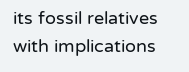its fossil relatives with implications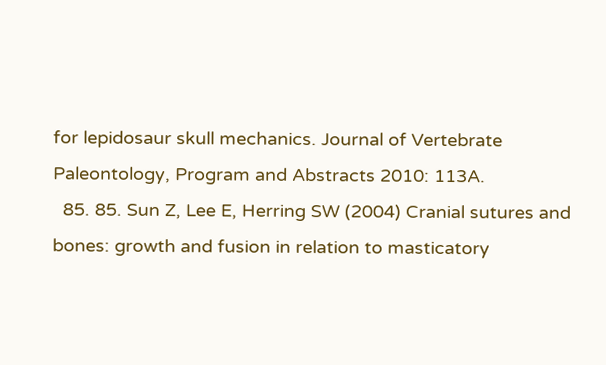for lepidosaur skull mechanics. Journal of Vertebrate Paleontology, Program and Abstracts 2010: 113A.
  85. 85. Sun Z, Lee E, Herring SW (2004) Cranial sutures and bones: growth and fusion in relation to masticatory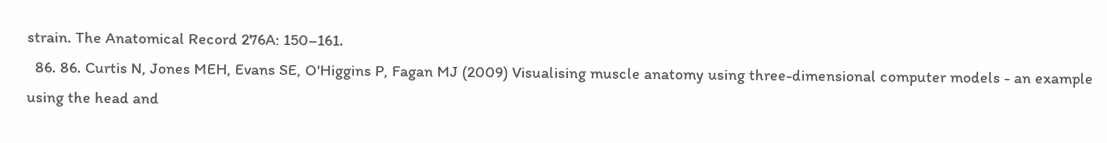strain. The Anatomical Record 276A: 150–161.
  86. 86. Curtis N, Jones MEH, Evans SE, O'Higgins P, Fagan MJ (2009) Visualising muscle anatomy using three-dimensional computer models - an example using the head and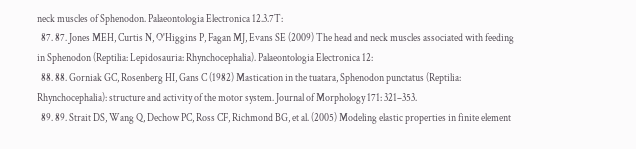neck muscles of Sphenodon. Palaeontologia Electronica 12.3.7T:
  87. 87. Jones MEH, Curtis N, O'Higgins P, Fagan MJ, Evans SE (2009) The head and neck muscles associated with feeding in Sphenodon (Reptilia: Lepidosauria: Rhynchocephalia). Palaeontologia Electronica 12:
  88. 88. Gorniak GC, Rosenberg HI, Gans C (1982) Mastication in the tuatara, Sphenodon punctatus (Reptilia: Rhynchocephalia): structure and activity of the motor system. Journal of Morphology 171: 321–353.
  89. 89. Strait DS, Wang Q, Dechow PC, Ross CF, Richmond BG, et al. (2005) Modeling elastic properties in finite element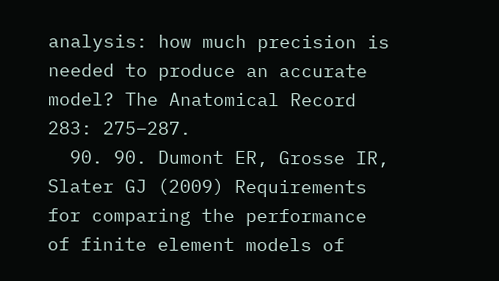analysis: how much precision is needed to produce an accurate model? The Anatomical Record 283: 275–287.
  90. 90. Dumont ER, Grosse IR, Slater GJ (2009) Requirements for comparing the performance of finite element models of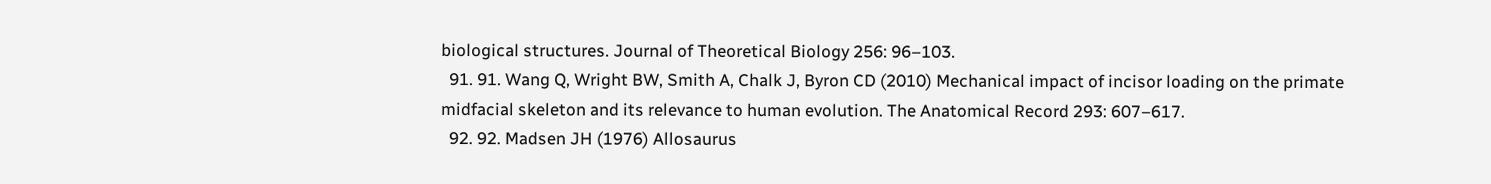biological structures. Journal of Theoretical Biology 256: 96–103.
  91. 91. Wang Q, Wright BW, Smith A, Chalk J, Byron CD (2010) Mechanical impact of incisor loading on the primate midfacial skeleton and its relevance to human evolution. The Anatomical Record 293: 607–617.
  92. 92. Madsen JH (1976) Allosaurus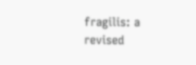fragilis: a revised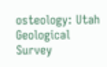osteology: Utah Geological Survey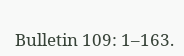Bulletin 109: 1–163.